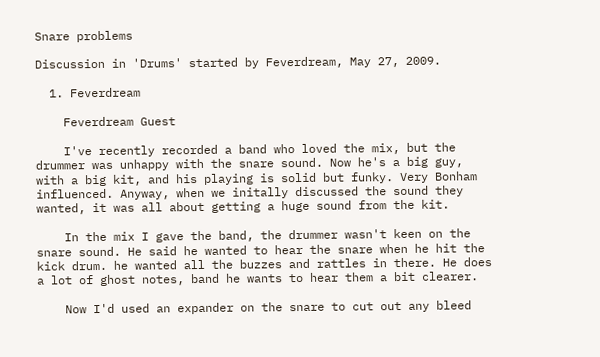Snare problems

Discussion in 'Drums' started by Feverdream, May 27, 2009.

  1. Feverdream

    Feverdream Guest

    I've recently recorded a band who loved the mix, but the drummer was unhappy with the snare sound. Now he's a big guy, with a big kit, and his playing is solid but funky. Very Bonham influenced. Anyway, when we initally discussed the sound they wanted, it was all about getting a huge sound from the kit.

    In the mix I gave the band, the drummer wasn't keen on the snare sound. He said he wanted to hear the snare when he hit the kick drum. he wanted all the buzzes and rattles in there. He does a lot of ghost notes, band he wants to hear them a bit clearer.

    Now I'd used an expander on the snare to cut out any bleed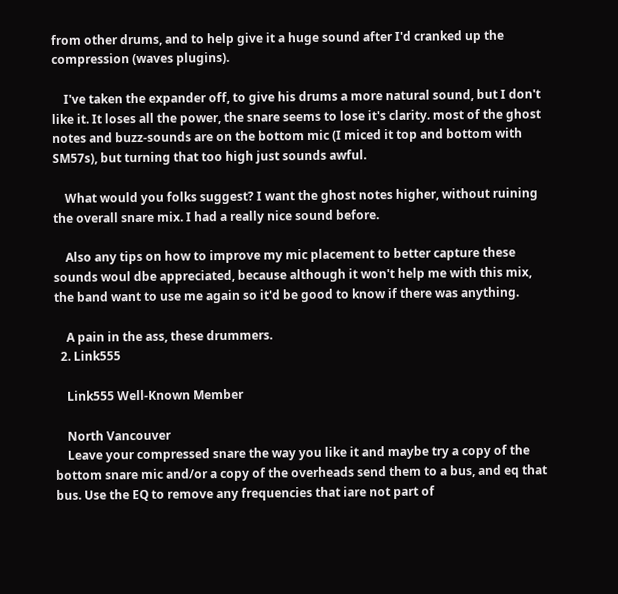from other drums, and to help give it a huge sound after I'd cranked up the compression (waves plugins).

    I've taken the expander off, to give his drums a more natural sound, but I don't like it. It loses all the power, the snare seems to lose it's clarity. most of the ghost notes and buzz-sounds are on the bottom mic (I miced it top and bottom with SM57s), but turning that too high just sounds awful.

    What would you folks suggest? I want the ghost notes higher, without ruining the overall snare mix. I had a really nice sound before.

    Also any tips on how to improve my mic placement to better capture these sounds woul dbe appreciated, because although it won't help me with this mix, the band want to use me again so it'd be good to know if there was anything.

    A pain in the ass, these drummers.
  2. Link555

    Link555 Well-Known Member

    North Vancouver
    Leave your compressed snare the way you like it and maybe try a copy of the bottom snare mic and/or a copy of the overheads send them to a bus, and eq that bus. Use the EQ to remove any frequencies that iare not part of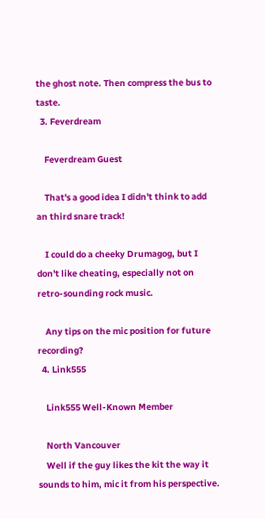the ghost note. Then compress the bus to taste.
  3. Feverdream

    Feverdream Guest

    That's a good idea I didn't think to add an third snare track!

    I could do a cheeky Drumagog, but I don't like cheating, especially not on retro-sounding rock music.

    Any tips on the mic position for future recording?
  4. Link555

    Link555 Well-Known Member

    North Vancouver
    Well if the guy likes the kit the way it sounds to him, mic it from his perspective.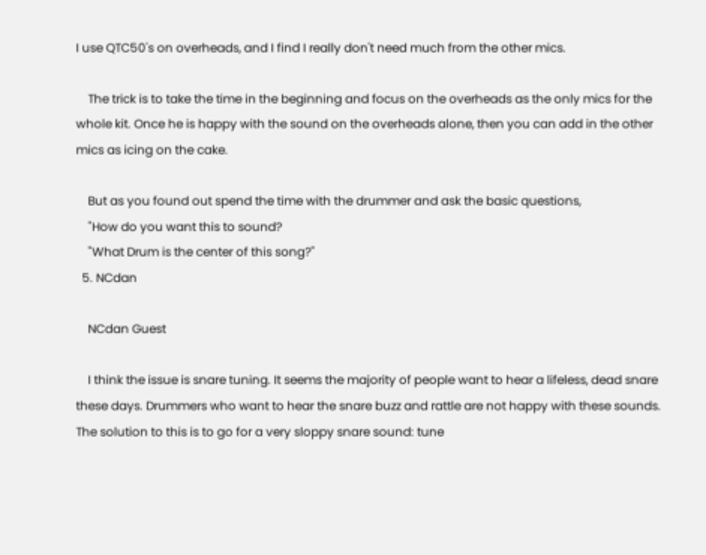I use QTC50's on overheads, and I find I really don't need much from the other mics.

    The trick is to take the time in the beginning and focus on the overheads as the only mics for the whole kit. Once he is happy with the sound on the overheads alone, then you can add in the other mics as icing on the cake.

    But as you found out spend the time with the drummer and ask the basic questions,
    "How do you want this to sound?
    "What Drum is the center of this song?"
  5. NCdan

    NCdan Guest

    I think the issue is snare tuning. It seems the majority of people want to hear a lifeless, dead snare these days. Drummers who want to hear the snare buzz and rattle are not happy with these sounds. The solution to this is to go for a very sloppy snare sound: tune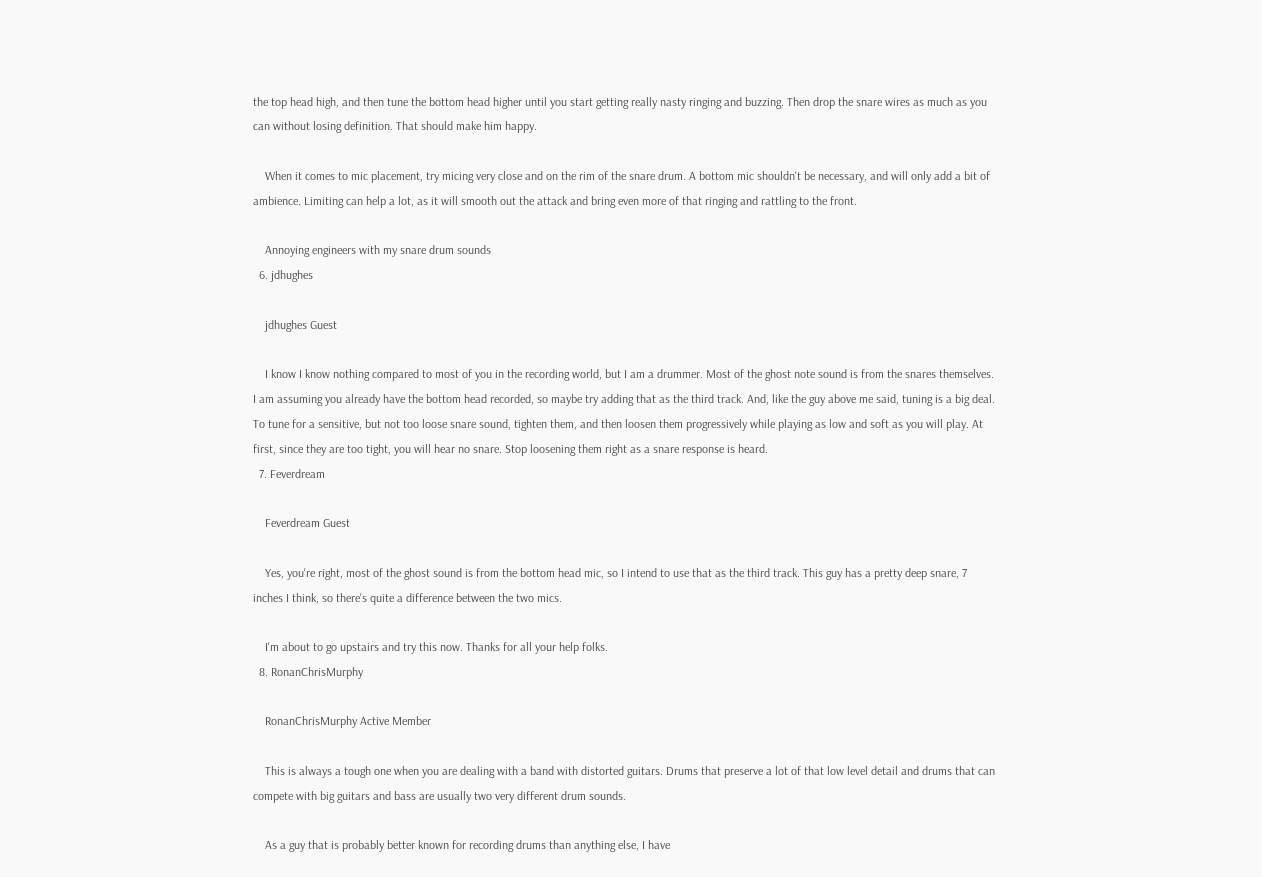the top head high, and then tune the bottom head higher until you start getting really nasty ringing and buzzing. Then drop the snare wires as much as you can without losing definition. That should make him happy.

    When it comes to mic placement, try micing very close and on the rim of the snare drum. A bottom mic shouldn't be necessary, and will only add a bit of ambience. Limiting can help a lot, as it will smooth out the attack and bring even more of that ringing and rattling to the front.

    Annoying engineers with my snare drum sounds
  6. jdhughes

    jdhughes Guest

    I know I know nothing compared to most of you in the recording world, but I am a drummer. Most of the ghost note sound is from the snares themselves. I am assuming you already have the bottom head recorded, so maybe try adding that as the third track. And, like the guy above me said, tuning is a big deal. To tune for a sensitive, but not too loose snare sound, tighten them, and then loosen them progressively while playing as low and soft as you will play. At first, since they are too tight, you will hear no snare. Stop loosening them right as a snare response is heard.
  7. Feverdream

    Feverdream Guest

    Yes, you're right, most of the ghost sound is from the bottom head mic, so I intend to use that as the third track. This guy has a pretty deep snare, 7 inches I think, so there's quite a difference between the two mics.

    I'm about to go upstairs and try this now. Thanks for all your help folks.
  8. RonanChrisMurphy

    RonanChrisMurphy Active Member

    This is always a tough one when you are dealing with a band with distorted guitars. Drums that preserve a lot of that low level detail and drums that can compete with big guitars and bass are usually two very different drum sounds.

    As a guy that is probably better known for recording drums than anything else, I have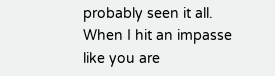probably seen it all. When I hit an impasse like you are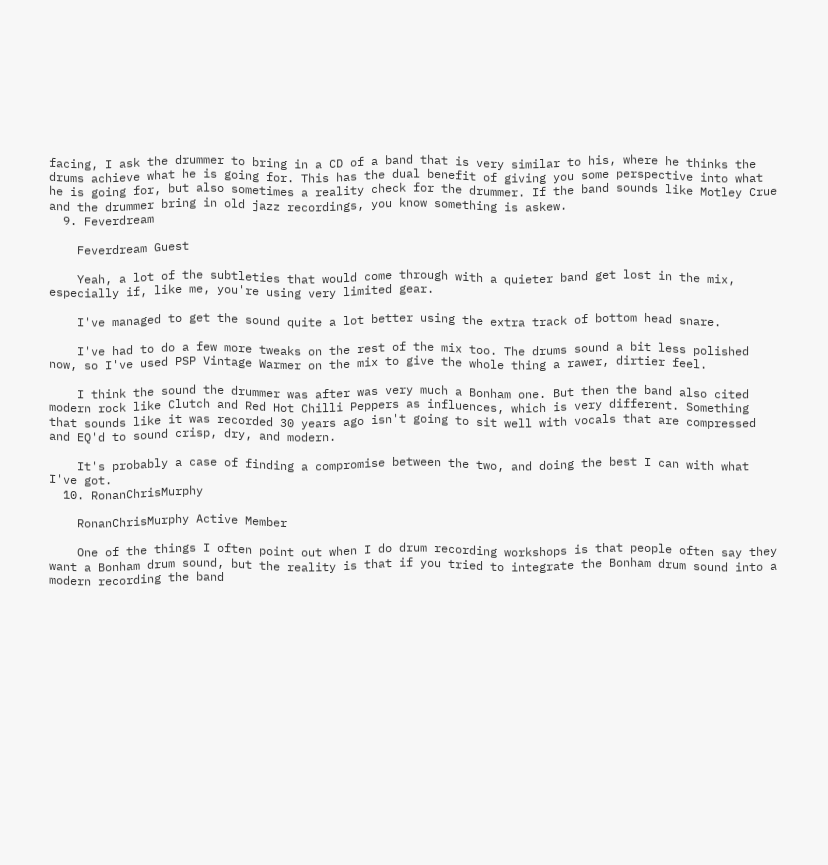facing, I ask the drummer to bring in a CD of a band that is very similar to his, where he thinks the drums achieve what he is going for. This has the dual benefit of giving you some perspective into what he is going for, but also sometimes a reality check for the drummer. If the band sounds like Motley Crue and the drummer bring in old jazz recordings, you know something is askew.
  9. Feverdream

    Feverdream Guest

    Yeah, a lot of the subtleties that would come through with a quieter band get lost in the mix, especially if, like me, you're using very limited gear.

    I've managed to get the sound quite a lot better using the extra track of bottom head snare.

    I've had to do a few more tweaks on the rest of the mix too. The drums sound a bit less polished now, so I've used PSP Vintage Warmer on the mix to give the whole thing a rawer, dirtier feel.

    I think the sound the drummer was after was very much a Bonham one. But then the band also cited modern rock like Clutch and Red Hot Chilli Peppers as influences, which is very different. Something that sounds like it was recorded 30 years ago isn't going to sit well with vocals that are compressed and EQ'd to sound crisp, dry, and modern.

    It's probably a case of finding a compromise between the two, and doing the best I can with what I've got.
  10. RonanChrisMurphy

    RonanChrisMurphy Active Member

    One of the things I often point out when I do drum recording workshops is that people often say they want a Bonham drum sound, but the reality is that if you tried to integrate the Bonham drum sound into a modern recording the band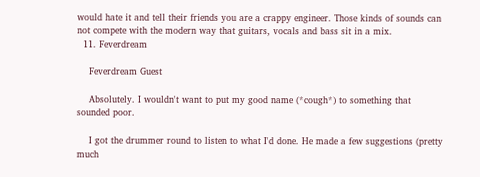would hate it and tell their friends you are a crappy engineer. Those kinds of sounds can not compete with the modern way that guitars, vocals and bass sit in a mix.
  11. Feverdream

    Feverdream Guest

    Absolutely. I wouldn't want to put my good name (*cough*) to something that sounded poor.

    I got the drummer round to listen to what I'd done. He made a few suggestions (pretty much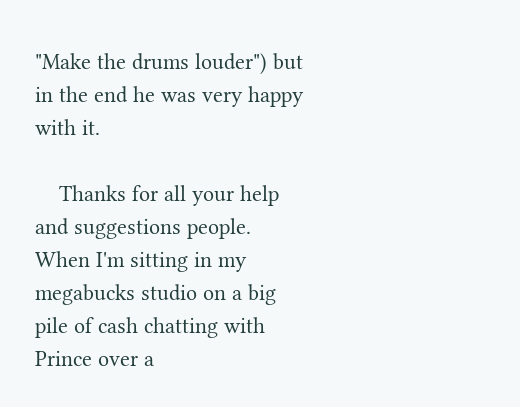"Make the drums louder") but in the end he was very happy with it.

    Thanks for all your help and suggestions people. When I'm sitting in my megabucks studio on a big pile of cash chatting with Prince over a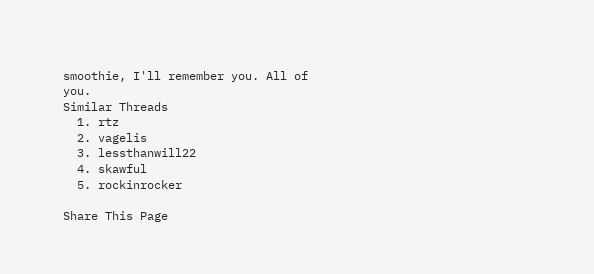smoothie, I'll remember you. All of you.
Similar Threads
  1. rtz
  2. vagelis
  3. lessthanwill22
  4. skawful
  5. rockinrocker

Share This Page